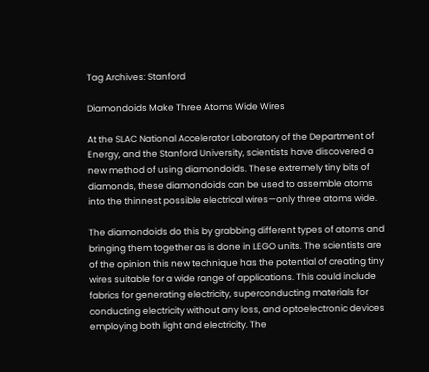Tag Archives: Stanford

Diamondoids Make Three Atoms Wide Wires

At the SLAC National Accelerator Laboratory of the Department of Energy, and the Stanford University, scientists have discovered a new method of using diamondoids. These extremely tiny bits of diamonds, these diamondoids can be used to assemble atoms into the thinnest possible electrical wires—only three atoms wide.

The diamondoids do this by grabbing different types of atoms and bringing them together as is done in LEGO units. The scientists are of the opinion this new technique has the potential of creating tiny wires suitable for a wide range of applications. This could include fabrics for generating electricity, superconducting materials for conducting electricity without any loss, and optoelectronic devices employing both light and electricity. The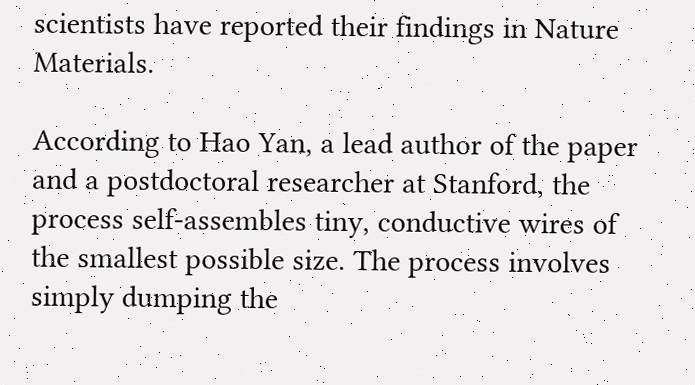scientists have reported their findings in Nature Materials.

According to Hao Yan, a lead author of the paper and a postdoctoral researcher at Stanford, the process self-assembles tiny, conductive wires of the smallest possible size. The process involves simply dumping the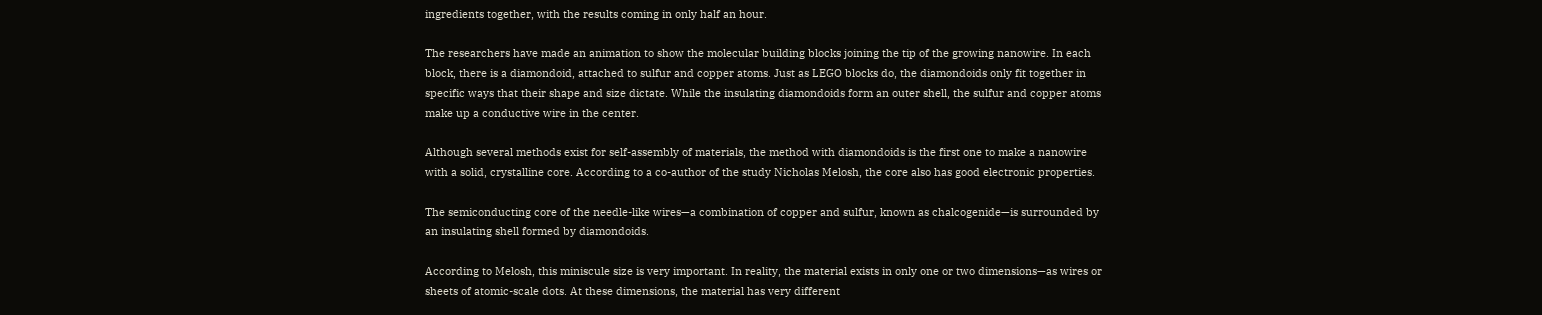ingredients together, with the results coming in only half an hour.

The researchers have made an animation to show the molecular building blocks joining the tip of the growing nanowire. In each block, there is a diamondoid, attached to sulfur and copper atoms. Just as LEGO blocks do, the diamondoids only fit together in specific ways that their shape and size dictate. While the insulating diamondoids form an outer shell, the sulfur and copper atoms make up a conductive wire in the center.

Although several methods exist for self-assembly of materials, the method with diamondoids is the first one to make a nanowire with a solid, crystalline core. According to a co-author of the study Nicholas Melosh, the core also has good electronic properties.

The semiconducting core of the needle-like wires—a combination of copper and sulfur, known as chalcogenide—is surrounded by an insulating shell formed by diamondoids.

According to Melosh, this miniscule size is very important. In reality, the material exists in only one or two dimensions—as wires or sheets of atomic-scale dots. At these dimensions, the material has very different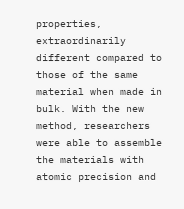properties, extraordinarily different compared to those of the same material when made in bulk. With the new method, researchers were able to assemble the materials with atomic precision and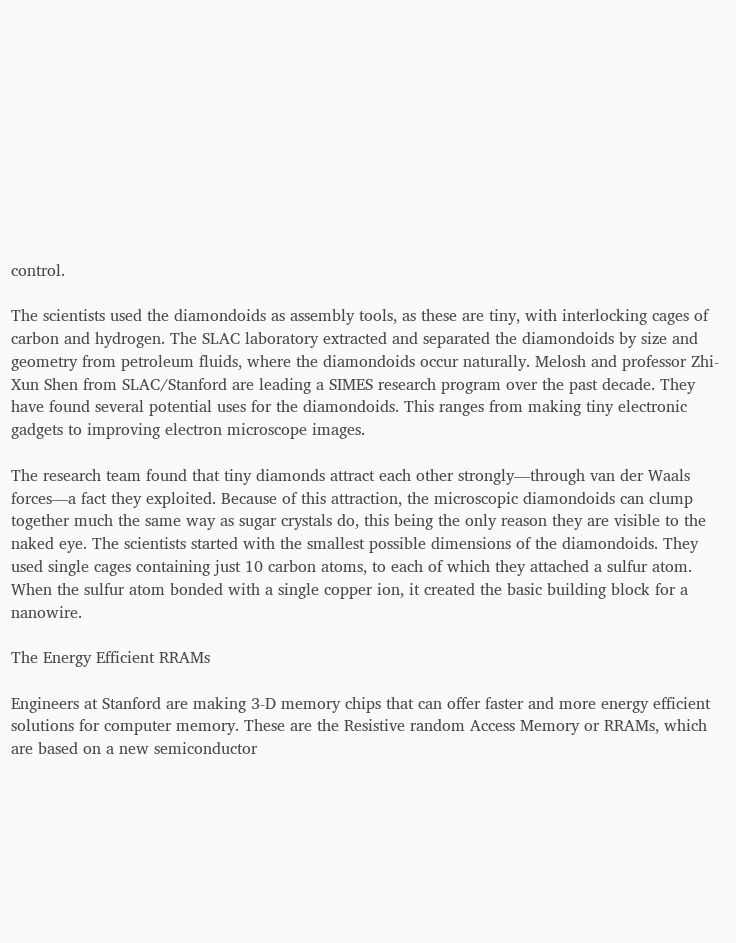control.

The scientists used the diamondoids as assembly tools, as these are tiny, with interlocking cages of carbon and hydrogen. The SLAC laboratory extracted and separated the diamondoids by size and geometry from petroleum fluids, where the diamondoids occur naturally. Melosh and professor Zhi-Xun Shen from SLAC/Stanford are leading a SIMES research program over the past decade. They have found several potential uses for the diamondoids. This ranges from making tiny electronic gadgets to improving electron microscope images.

The research team found that tiny diamonds attract each other strongly—through van der Waals forces—a fact they exploited. Because of this attraction, the microscopic diamondoids can clump together much the same way as sugar crystals do, this being the only reason they are visible to the naked eye. The scientists started with the smallest possible dimensions of the diamondoids. They used single cages containing just 10 carbon atoms, to each of which they attached a sulfur atom. When the sulfur atom bonded with a single copper ion, it created the basic building block for a nanowire.

The Energy Efficient RRAMs

Engineers at Stanford are making 3-D memory chips that can offer faster and more energy efficient solutions for computer memory. These are the Resistive random Access Memory or RRAMs, which are based on a new semiconductor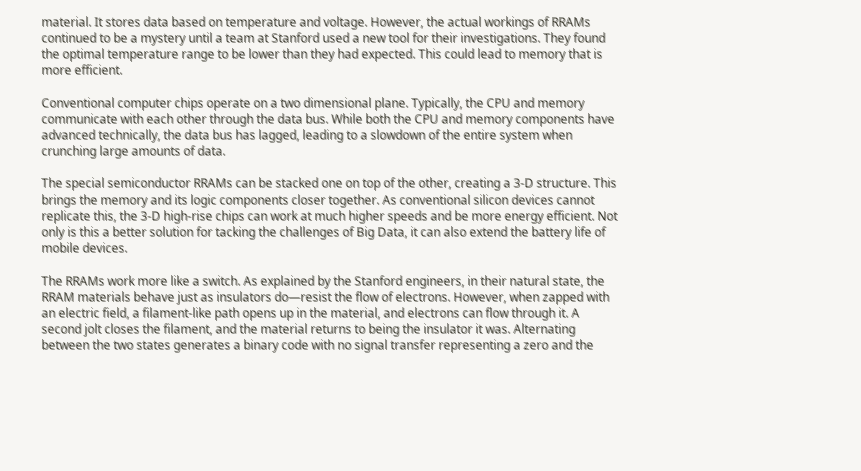material. It stores data based on temperature and voltage. However, the actual workings of RRAMs continued to be a mystery until a team at Stanford used a new tool for their investigations. They found the optimal temperature range to be lower than they had expected. This could lead to memory that is more efficient.

Conventional computer chips operate on a two dimensional plane. Typically, the CPU and memory communicate with each other through the data bus. While both the CPU and memory components have advanced technically, the data bus has lagged, leading to a slowdown of the entire system when crunching large amounts of data.

The special semiconductor RRAMs can be stacked one on top of the other, creating a 3-D structure. This brings the memory and its logic components closer together. As conventional silicon devices cannot replicate this, the 3-D high-rise chips can work at much higher speeds and be more energy efficient. Not only is this a better solution for tacking the challenges of Big Data, it can also extend the battery life of mobile devices.

The RRAMs work more like a switch. As explained by the Stanford engineers, in their natural state, the RRAM materials behave just as insulators do—resist the flow of electrons. However, when zapped with an electric field, a filament-like path opens up in the material, and electrons can flow through it. A second jolt closes the filament, and the material returns to being the insulator it was. Alternating between the two states generates a binary code with no signal transfer representing a zero and the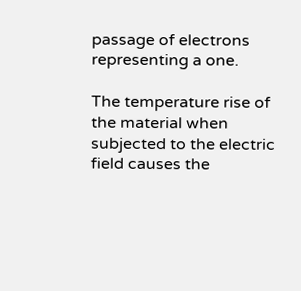passage of electrons representing a one.

The temperature rise of the material when subjected to the electric field causes the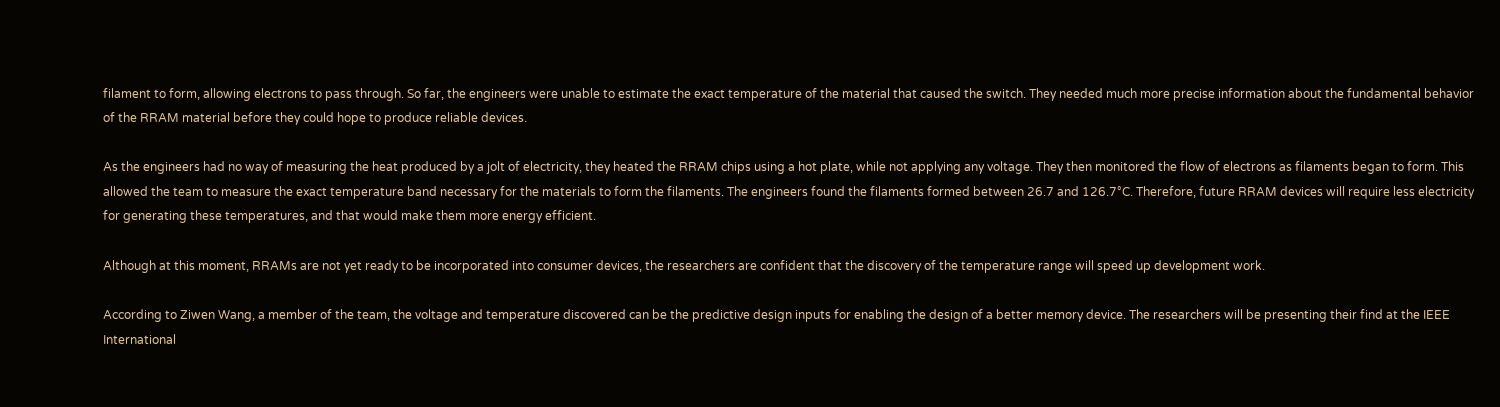filament to form, allowing electrons to pass through. So far, the engineers were unable to estimate the exact temperature of the material that caused the switch. They needed much more precise information about the fundamental behavior of the RRAM material before they could hope to produce reliable devices.

As the engineers had no way of measuring the heat produced by a jolt of electricity, they heated the RRAM chips using a hot plate, while not applying any voltage. They then monitored the flow of electrons as filaments began to form. This allowed the team to measure the exact temperature band necessary for the materials to form the filaments. The engineers found the filaments formed between 26.7 and 126.7°C. Therefore, future RRAM devices will require less electricity for generating these temperatures, and that would make them more energy efficient.

Although at this moment, RRAMs are not yet ready to be incorporated into consumer devices, the researchers are confident that the discovery of the temperature range will speed up development work.

According to Ziwen Wang, a member of the team, the voltage and temperature discovered can be the predictive design inputs for enabling the design of a better memory device. The researchers will be presenting their find at the IEEE International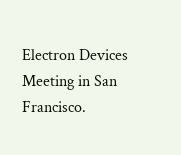Electron Devices Meeting in San Francisco.